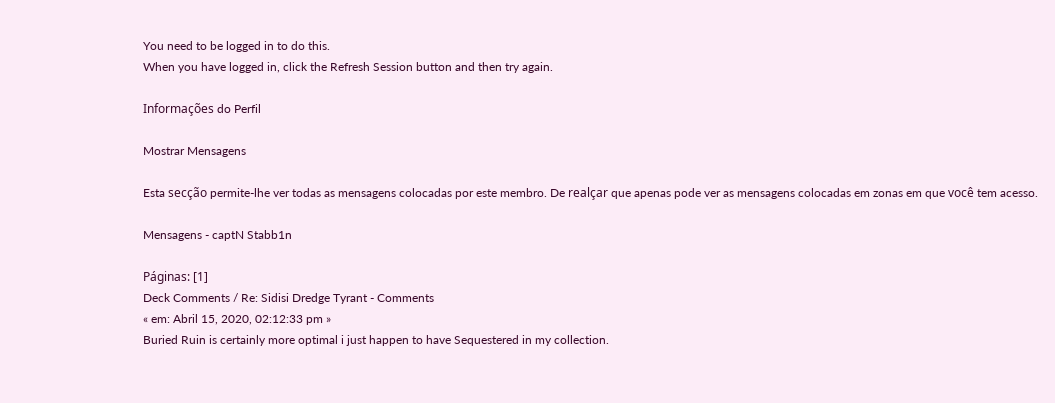You need to be logged in to do this.
When you have logged in, click the Refresh Session button and then try again.

Informações do Perfil

Mostrar Mensagens

Esta secção permite-lhe ver todas as mensagens colocadas por este membro. De realçar que apenas pode ver as mensagens colocadas em zonas em que você tem acesso.

Mensagens - captN Stabb1n

Páginas: [1]
Deck Comments / Re: Sidisi Dredge Tyrant - Comments
« em: Abril 15, 2020, 02:12:33 pm »
Buried Ruin is certainly more optimal i just happen to have Sequestered in my collection.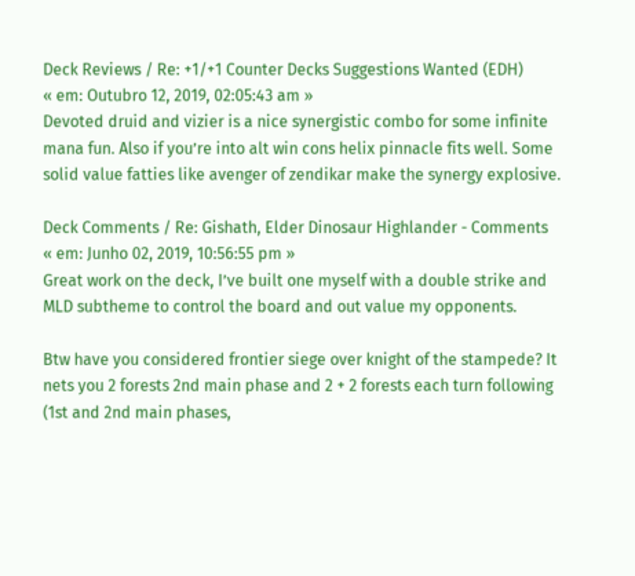Deck Reviews / Re: +1/+1 Counter Decks Suggestions Wanted (EDH)
« em: Outubro 12, 2019, 02:05:43 am »
Devoted druid and vizier is a nice synergistic combo for some infinite mana fun. Also if you’re into alt win cons helix pinnacle fits well. Some solid value fatties like avenger of zendikar make the synergy explosive.

Deck Comments / Re: Gishath, Elder Dinosaur Highlander - Comments
« em: Junho 02, 2019, 10:56:55 pm »
Great work on the deck, I’ve built one myself with a double strike and MLD subtheme to control the board and out value my opponents.

Btw have you considered frontier siege over knight of the stampede? It nets you 2 forests 2nd main phase and 2 + 2 forests each turn following (1st and 2nd main phases,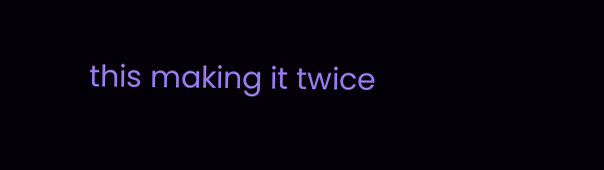this making it twice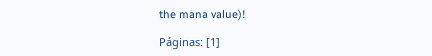the mana value)!

Páginas: [1]